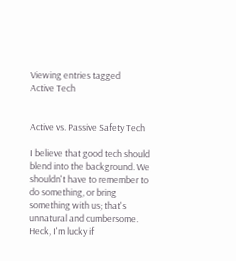Viewing entries tagged
Active Tech


Active vs. Passive Safety Tech

I believe that good tech should blend into the background. We shouldn't have to remember to do something, or bring something with us; that's unnatural and cumbersome. Heck, I'm lucky if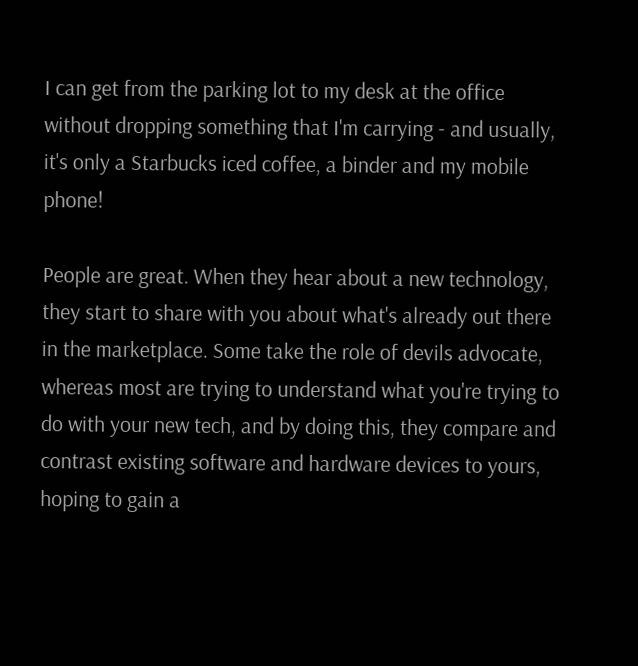I can get from the parking lot to my desk at the office without dropping something that I'm carrying - and usually, it's only a Starbucks iced coffee, a binder and my mobile phone!

People are great. When they hear about a new technology, they start to share with you about what's already out there in the marketplace. Some take the role of devils advocate, whereas most are trying to understand what you're trying to do with your new tech, and by doing this, they compare and contrast existing software and hardware devices to yours, hoping to gain a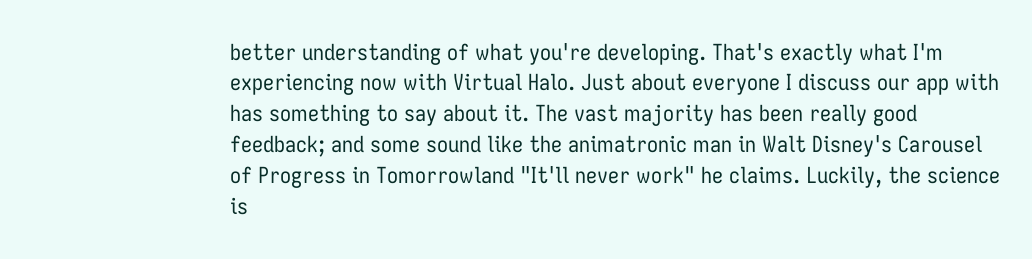better understanding of what you're developing. That's exactly what I'm experiencing now with Virtual Halo. Just about everyone I discuss our app with has something to say about it. The vast majority has been really good feedback; and some sound like the animatronic man in Walt Disney's Carousel of Progress in Tomorrowland "It'll never work" he claims. Luckily, the science is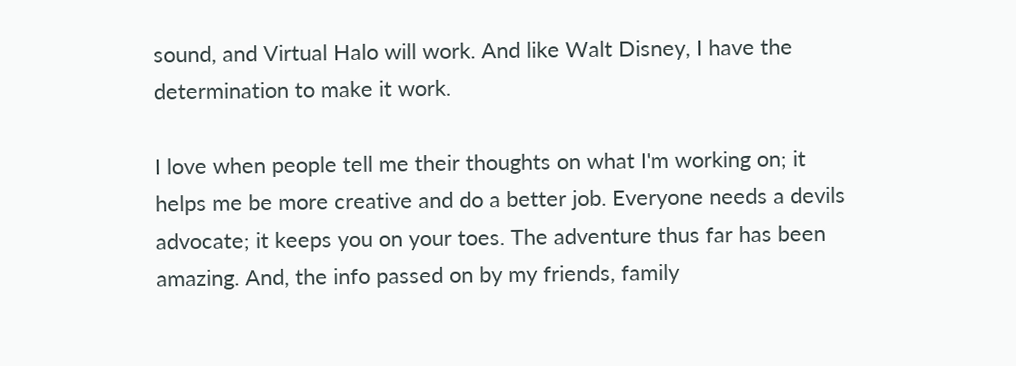sound, and Virtual Halo will work. And like Walt Disney, I have the determination to make it work.

I love when people tell me their thoughts on what I'm working on; it helps me be more creative and do a better job. Everyone needs a devils advocate; it keeps you on your toes. The adventure thus far has been amazing. And, the info passed on by my friends, family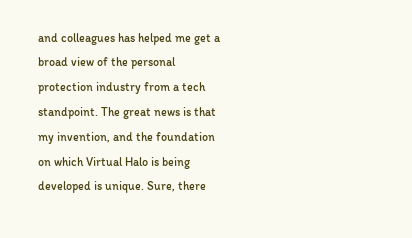and colleagues has helped me get a broad view of the personal protection industry from a tech standpoint. The great news is that my invention, and the foundation on which Virtual Halo is being developed is unique. Sure, there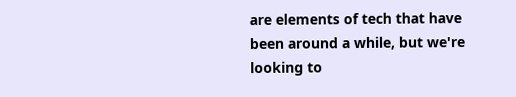are elements of tech that have been around a while, but we're looking to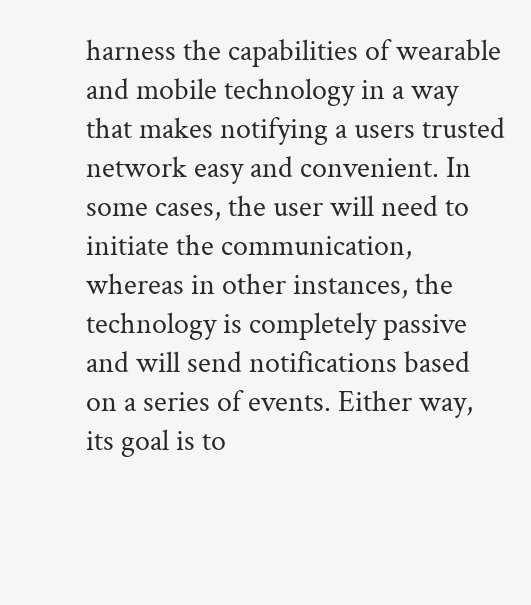harness the capabilities of wearable and mobile technology in a way that makes notifying a users trusted network easy and convenient. In some cases, the user will need to initiate the communication, whereas in other instances, the technology is completely passive and will send notifications based on a series of events. Either way, its goal is to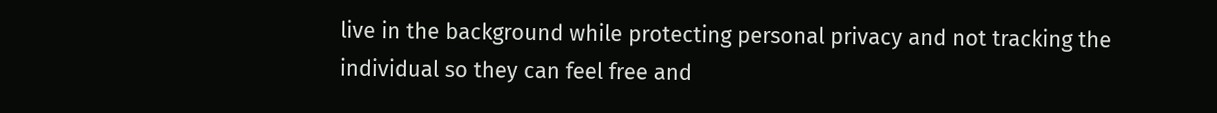live in the background while protecting personal privacy and not tracking the individual so they can feel free and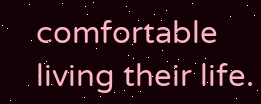comfortable living their life.